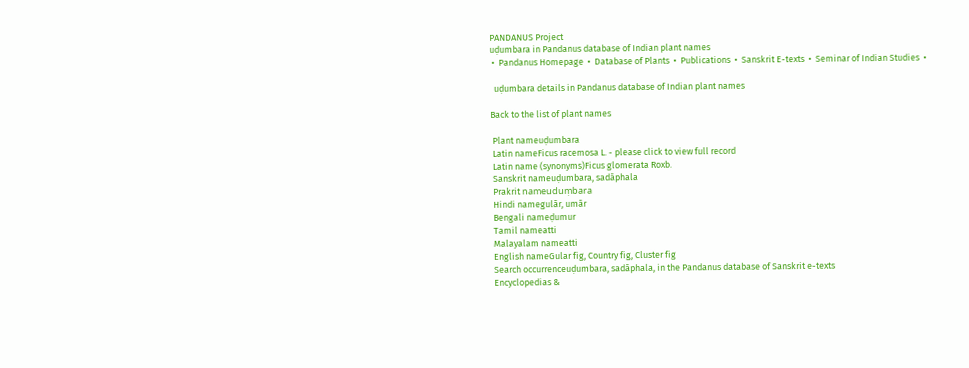PANDANUS Project
uḍumbara in Pandanus database of Indian plant names
 •  Pandanus Homepage  •  Database of Plants  •  Publications  •  Sanskrit E-texts  •  Seminar of Indian Studies  •

  uḍumbara details in Pandanus database of Indian plant names

Back to the list of plant names

 Plant nameuḍumbara
 Latin nameFicus racemosa L. - please click to view full record
 Latin name (synonyms)Ficus glomerata Roxb.
 Sanskrit nameuḍumbara, sadāphala
 Prakrit nameuduṃbara
 Hindi namegulār, umār
 Bengali nameḍumur
 Tamil nameatti
 Malayalam nameatti
 English nameGular fig, Country fig, Cluster fig
 Search occurrenceuḍumbara, sadāphala, in the Pandanus database of Sanskrit e-texts
 Encyclopedias &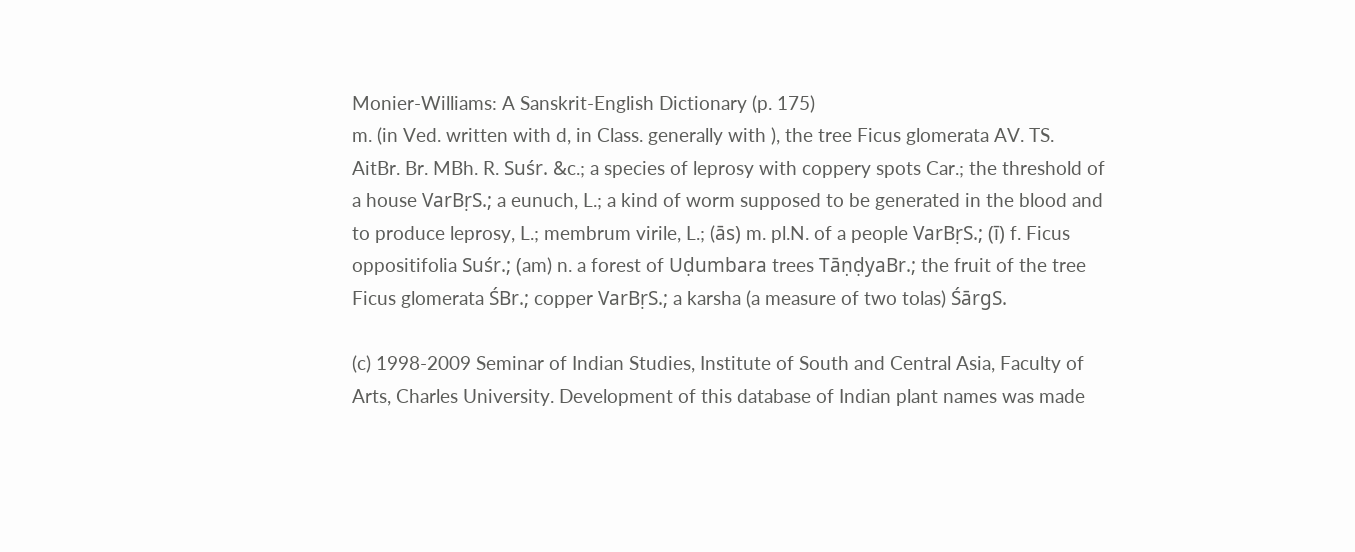Monier-Williams: A Sanskrit-English Dictionary (p. 175)
m. (in Ved. written with d, in Class. generally with ), the tree Ficus glomerata AV. TS. AitBr. Br. MBh. R. Suśr. &c.; a species of leprosy with coppery spots Car.; the threshold of a house VarBṛS.; a eunuch, L.; a kind of worm supposed to be generated in the blood and to produce leprosy, L.; membrum virile, L.; (ās) m. pl.N. of a people VarBṛS.; (ī) f. Ficus oppositifolia Suśr.; (am) n. a forest of Uḍumbara trees TāṇḍyaBr.; the fruit of the tree Ficus glomerata ŚBr.; copper VarBṛS.; a karsha (a measure of two tolas) ŚārgS.

(c) 1998-2009 Seminar of Indian Studies, Institute of South and Central Asia, Faculty of Arts, Charles University. Development of this database of Indian plant names was made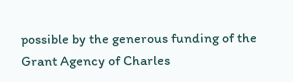possible by the generous funding of the Grant Agency of Charles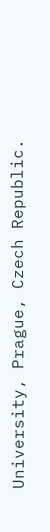University, Prague, Czech Republic.